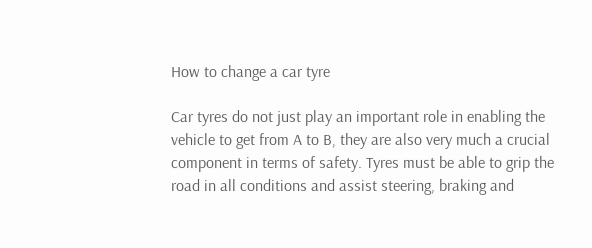How to change a car tyre

Car tyres do not just play an important role in enabling the vehicle to get from A to B, they are also very much a crucial component in terms of safety. Tyres must be able to grip the road in all conditions and assist steering, braking and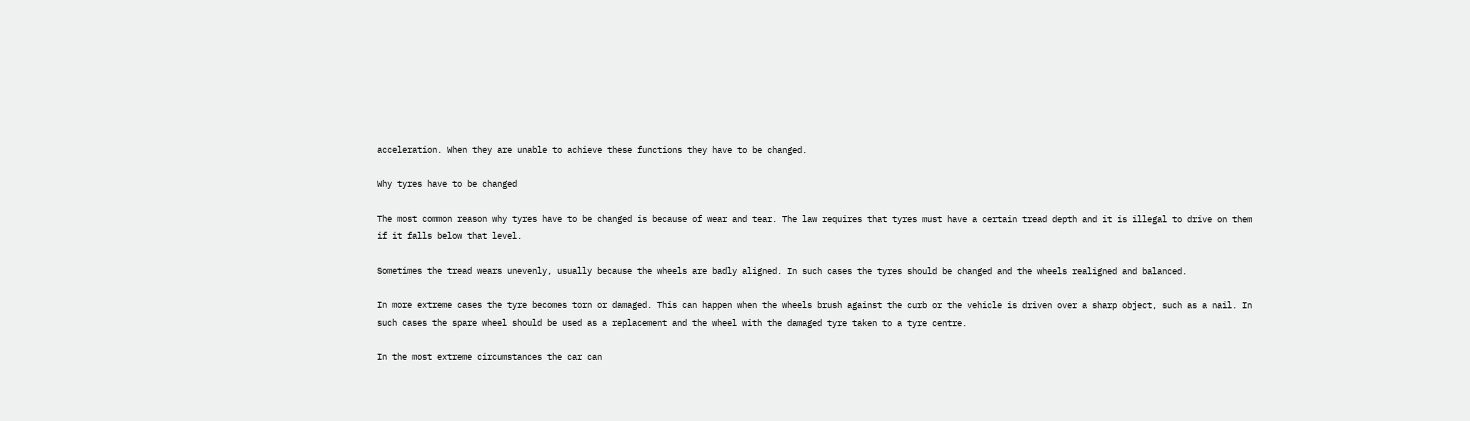acceleration. When they are unable to achieve these functions they have to be changed.

Why tyres have to be changed

The most common reason why tyres have to be changed is because of wear and tear. The law requires that tyres must have a certain tread depth and it is illegal to drive on them if it falls below that level.

Sometimes the tread wears unevenly, usually because the wheels are badly aligned. In such cases the tyres should be changed and the wheels realigned and balanced.

In more extreme cases the tyre becomes torn or damaged. This can happen when the wheels brush against the curb or the vehicle is driven over a sharp object, such as a nail. In such cases the spare wheel should be used as a replacement and the wheel with the damaged tyre taken to a tyre centre.

In the most extreme circumstances the car can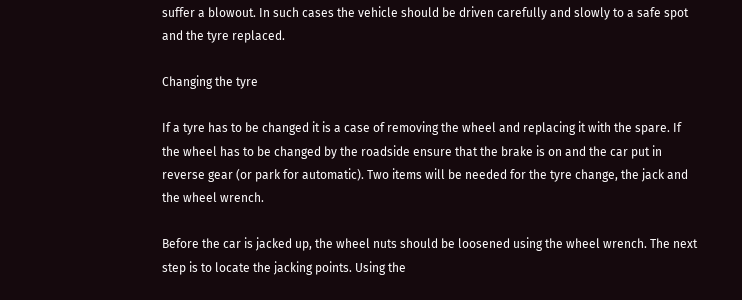suffer a blowout. In such cases the vehicle should be driven carefully and slowly to a safe spot and the tyre replaced.

Changing the tyre

If a tyre has to be changed it is a case of removing the wheel and replacing it with the spare. If the wheel has to be changed by the roadside ensure that the brake is on and the car put in reverse gear (or park for automatic). Two items will be needed for the tyre change, the jack and the wheel wrench.

Before the car is jacked up, the wheel nuts should be loosened using the wheel wrench. The next step is to locate the jacking points. Using the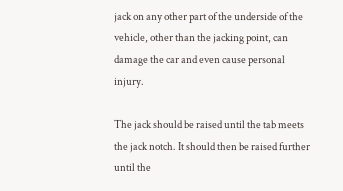jack on any other part of the underside of the vehicle, other than the jacking point, can damage the car and even cause personal injury.

The jack should be raised until the tab meets the jack notch. It should then be raised further until the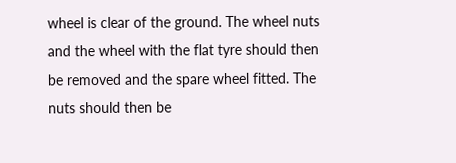wheel is clear of the ground. The wheel nuts and the wheel with the flat tyre should then be removed and the spare wheel fitted. The nuts should then be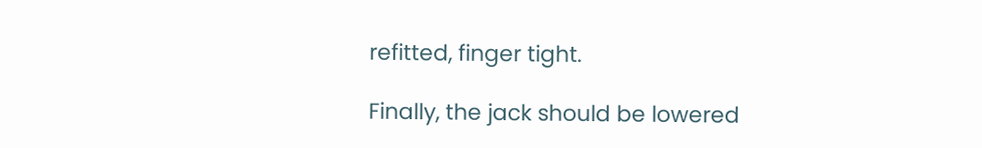refitted, finger tight.

Finally, the jack should be lowered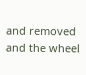and removed and the wheel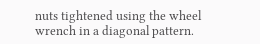nuts tightened using the wheel wrench in a diagonal pattern.